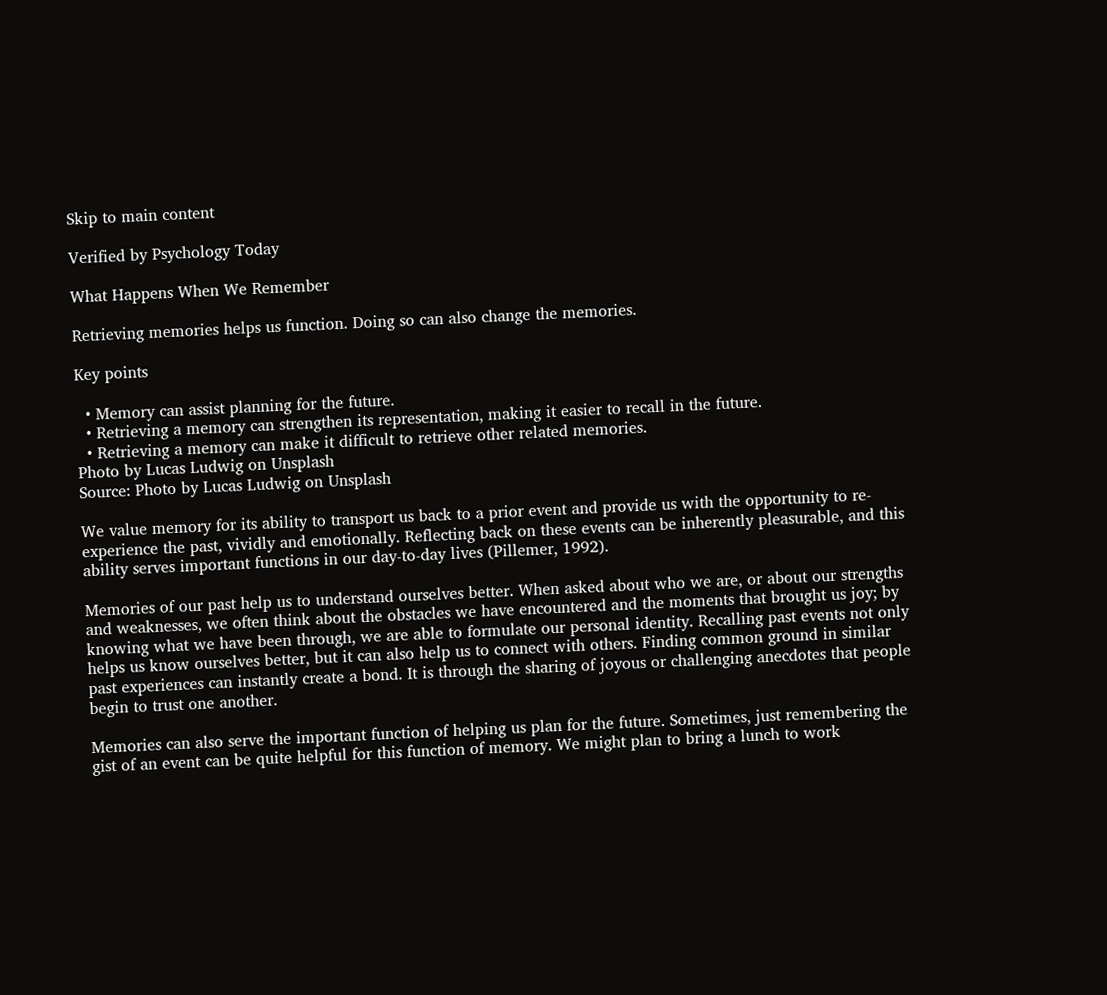Skip to main content

Verified by Psychology Today

What Happens When We Remember

Retrieving memories helps us function. Doing so can also change the memories.

Key points

  • Memory can assist planning for the future.
  • Retrieving a memory can strengthen its representation, making it easier to recall in the future.
  • Retrieving a memory can make it difficult to retrieve other related memories.
Photo by Lucas Ludwig on Unsplash
Source: Photo by Lucas Ludwig on Unsplash

We value memory for its ability to transport us back to a prior event and provide us with the opportunity to re-experience the past, vividly and emotionally. Reflecting back on these events can be inherently pleasurable, and this ability serves important functions in our day-to-day lives (Pillemer, 1992).

Memories of our past help us to understand ourselves better. When asked about who we are, or about our strengths and weaknesses, we often think about the obstacles we have encountered and the moments that brought us joy; by knowing what we have been through, we are able to formulate our personal identity. Recalling past events not only helps us know ourselves better, but it can also help us to connect with others. Finding common ground in similar past experiences can instantly create a bond. It is through the sharing of joyous or challenging anecdotes that people begin to trust one another.

Memories can also serve the important function of helping us plan for the future. Sometimes, just remembering the gist of an event can be quite helpful for this function of memory. We might plan to bring a lunch to work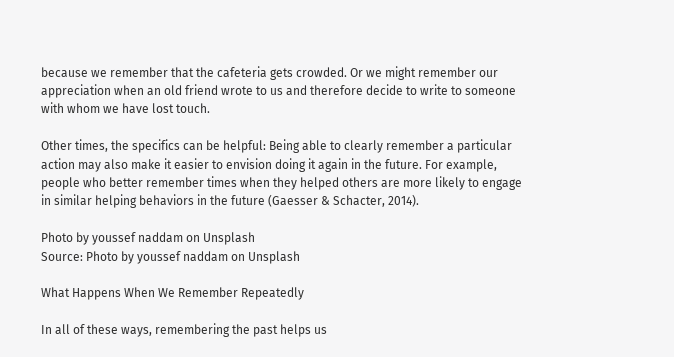because we remember that the cafeteria gets crowded. Or we might remember our appreciation when an old friend wrote to us and therefore decide to write to someone with whom we have lost touch.

Other times, the specifics can be helpful: Being able to clearly remember a particular action may also make it easier to envision doing it again in the future. For example, people who better remember times when they helped others are more likely to engage in similar helping behaviors in the future (Gaesser & Schacter, 2014).

Photo by youssef naddam on Unsplash
Source: Photo by youssef naddam on Unsplash

What Happens When We Remember Repeatedly

In all of these ways, remembering the past helps us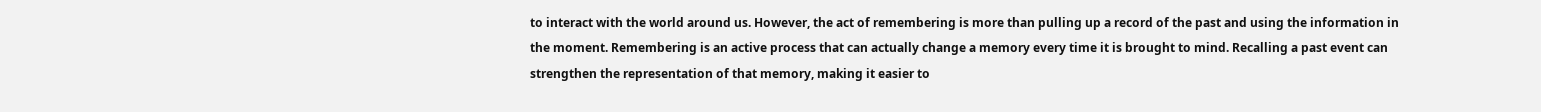to interact with the world around us. However, the act of remembering is more than pulling up a record of the past and using the information in the moment. Remembering is an active process that can actually change a memory every time it is brought to mind. Recalling a past event can strengthen the representation of that memory, making it easier to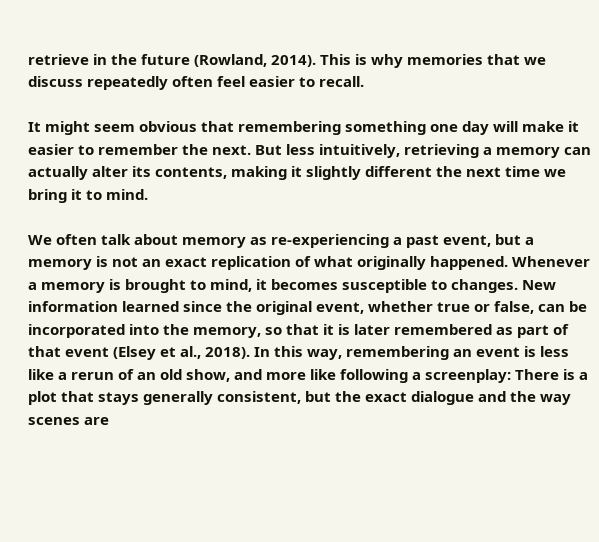retrieve in the future (Rowland, 2014). This is why memories that we discuss repeatedly often feel easier to recall.

It might seem obvious that remembering something one day will make it easier to remember the next. But less intuitively, retrieving a memory can actually alter its contents, making it slightly different the next time we bring it to mind.

We often talk about memory as re-experiencing a past event, but a memory is not an exact replication of what originally happened. Whenever a memory is brought to mind, it becomes susceptible to changes. New information learned since the original event, whether true or false, can be incorporated into the memory, so that it is later remembered as part of that event (Elsey et al., 2018). In this way, remembering an event is less like a rerun of an old show, and more like following a screenplay: There is a plot that stays generally consistent, but the exact dialogue and the way scenes are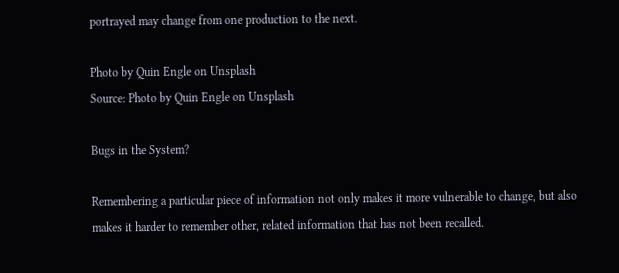portrayed may change from one production to the next.

Photo by Quin Engle on Unsplash
Source: Photo by Quin Engle on Unsplash

Bugs in the System?

Remembering a particular piece of information not only makes it more vulnerable to change, but also makes it harder to remember other, related information that has not been recalled.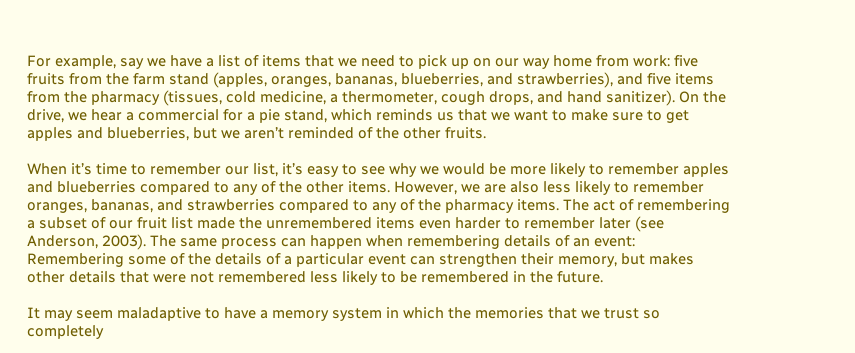For example, say we have a list of items that we need to pick up on our way home from work: five fruits from the farm stand (apples, oranges, bananas, blueberries, and strawberries), and five items from the pharmacy (tissues, cold medicine, a thermometer, cough drops, and hand sanitizer). On the drive, we hear a commercial for a pie stand, which reminds us that we want to make sure to get apples and blueberries, but we aren’t reminded of the other fruits.

When it’s time to remember our list, it’s easy to see why we would be more likely to remember apples and blueberries compared to any of the other items. However, we are also less likely to remember oranges, bananas, and strawberries compared to any of the pharmacy items. The act of remembering a subset of our fruit list made the unremembered items even harder to remember later (see Anderson, 2003). The same process can happen when remembering details of an event: Remembering some of the details of a particular event can strengthen their memory, but makes other details that were not remembered less likely to be remembered in the future.

It may seem maladaptive to have a memory system in which the memories that we trust so completely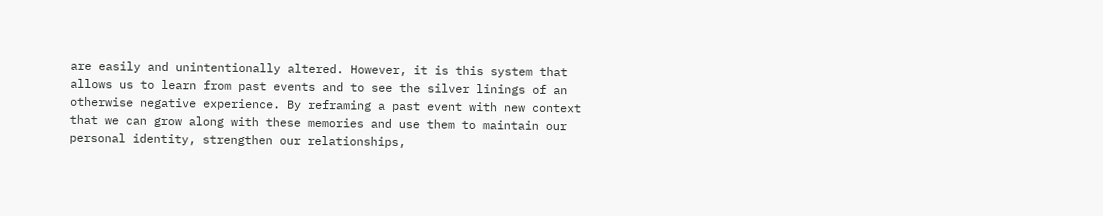are easily and unintentionally altered. However, it is this system that allows us to learn from past events and to see the silver linings of an otherwise negative experience. By reframing a past event with new context that we can grow along with these memories and use them to maintain our personal identity, strengthen our relationships,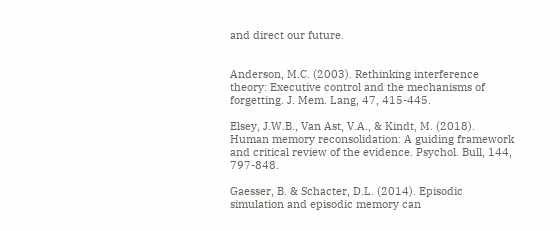and direct our future.


Anderson, M.C. (2003). Rethinking interference theory: Executive control and the mechanisms of forgetting. J. Mem. Lang, 47, 415-445.

Elsey, J.W.B., Van Ast, V.A., & Kindt, M. (2018). Human memory reconsolidation: A guiding framework and critical review of the evidence. Psychol. Bull, 144, 797-848.

Gaesser, B. & Schacter, D.L. (2014). Episodic simulation and episodic memory can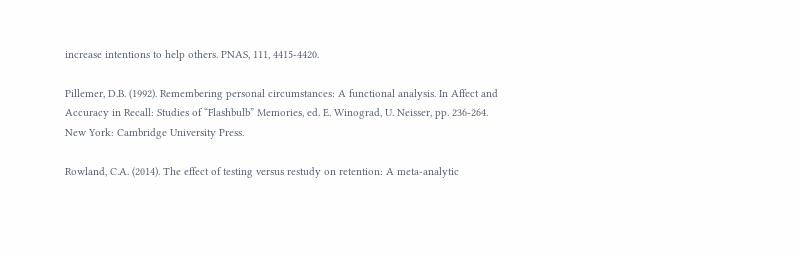increase intentions to help others. PNAS, 111, 4415-4420.

Pillemer, D.B. (1992). Remembering personal circumstances: A functional analysis. In Affect and Accuracy in Recall: Studies of “Flashbulb” Memories, ed. E. Winograd, U. Neisser, pp. 236-264. New York: Cambridge University Press.

Rowland, C.A. (2014). The effect of testing versus restudy on retention: A meta-analytic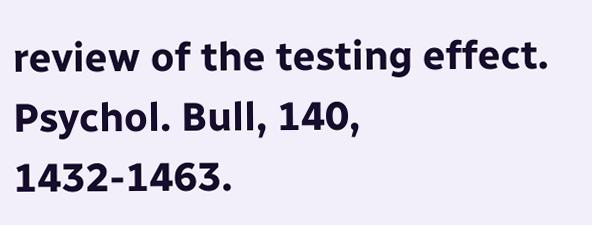review of the testing effect. Psychol. Bull, 140, 1432-1463.